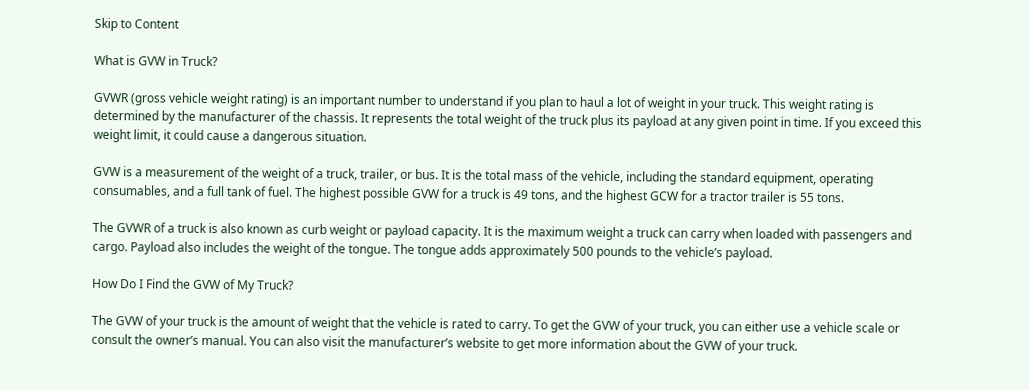Skip to Content

What is GVW in Truck?

GVWR (gross vehicle weight rating) is an important number to understand if you plan to haul a lot of weight in your truck. This weight rating is determined by the manufacturer of the chassis. It represents the total weight of the truck plus its payload at any given point in time. If you exceed this weight limit, it could cause a dangerous situation.

GVW is a measurement of the weight of a truck, trailer, or bus. It is the total mass of the vehicle, including the standard equipment, operating consumables, and a full tank of fuel. The highest possible GVW for a truck is 49 tons, and the highest GCW for a tractor trailer is 55 tons.

The GVWR of a truck is also known as curb weight or payload capacity. It is the maximum weight a truck can carry when loaded with passengers and cargo. Payload also includes the weight of the tongue. The tongue adds approximately 500 pounds to the vehicle’s payload.

How Do I Find the GVW of My Truck?

The GVW of your truck is the amount of weight that the vehicle is rated to carry. To get the GVW of your truck, you can either use a vehicle scale or consult the owner’s manual. You can also visit the manufacturer’s website to get more information about the GVW of your truck.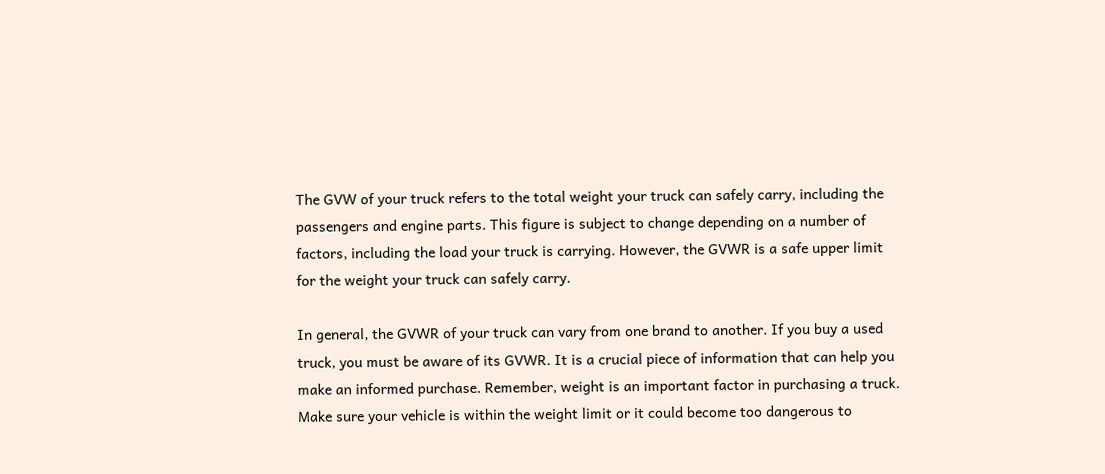The GVW of your truck refers to the total weight your truck can safely carry, including the passengers and engine parts. This figure is subject to change depending on a number of factors, including the load your truck is carrying. However, the GVWR is a safe upper limit for the weight your truck can safely carry.

In general, the GVWR of your truck can vary from one brand to another. If you buy a used truck, you must be aware of its GVWR. It is a crucial piece of information that can help you make an informed purchase. Remember, weight is an important factor in purchasing a truck. Make sure your vehicle is within the weight limit or it could become too dangerous to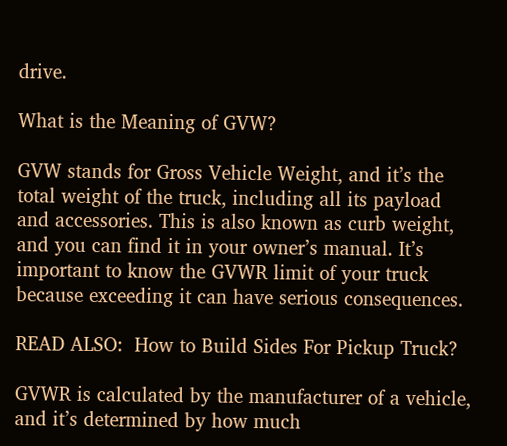drive.

What is the Meaning of GVW?

GVW stands for Gross Vehicle Weight, and it’s the total weight of the truck, including all its payload and accessories. This is also known as curb weight, and you can find it in your owner’s manual. It’s important to know the GVWR limit of your truck because exceeding it can have serious consequences.

READ ALSO:  How to Build Sides For Pickup Truck?

GVWR is calculated by the manufacturer of a vehicle, and it’s determined by how much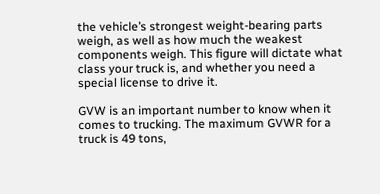the vehicle’s strongest weight-bearing parts weigh, as well as how much the weakest components weigh. This figure will dictate what class your truck is, and whether you need a special license to drive it.

GVW is an important number to know when it comes to trucking. The maximum GVWR for a truck is 49 tons,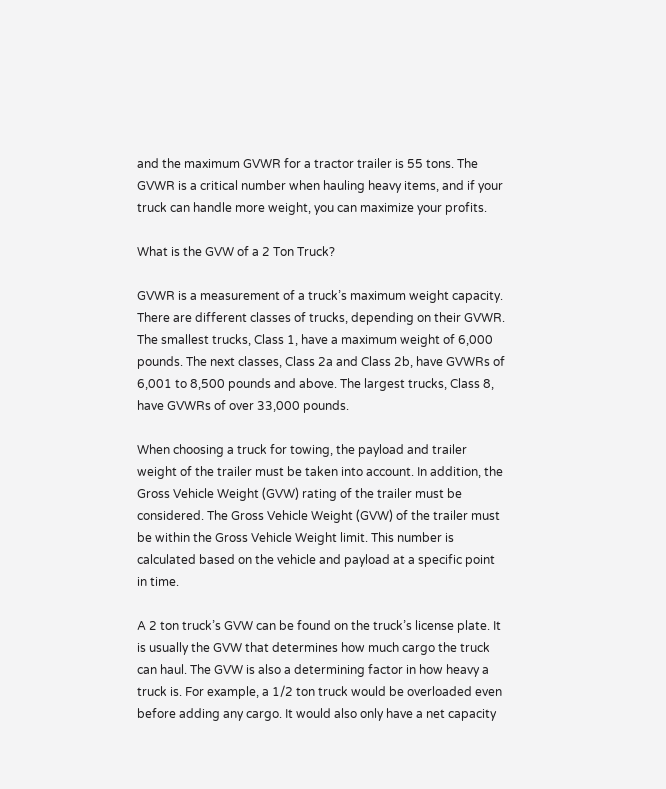and the maximum GVWR for a tractor trailer is 55 tons. The GVWR is a critical number when hauling heavy items, and if your truck can handle more weight, you can maximize your profits.

What is the GVW of a 2 Ton Truck?

GVWR is a measurement of a truck’s maximum weight capacity. There are different classes of trucks, depending on their GVWR. The smallest trucks, Class 1, have a maximum weight of 6,000 pounds. The next classes, Class 2a and Class 2b, have GVWRs of 6,001 to 8,500 pounds and above. The largest trucks, Class 8, have GVWRs of over 33,000 pounds.

When choosing a truck for towing, the payload and trailer weight of the trailer must be taken into account. In addition, the Gross Vehicle Weight (GVW) rating of the trailer must be considered. The Gross Vehicle Weight (GVW) of the trailer must be within the Gross Vehicle Weight limit. This number is calculated based on the vehicle and payload at a specific point in time.

A 2 ton truck’s GVW can be found on the truck’s license plate. It is usually the GVW that determines how much cargo the truck can haul. The GVW is also a determining factor in how heavy a truck is. For example, a 1/2 ton truck would be overloaded even before adding any cargo. It would also only have a net capacity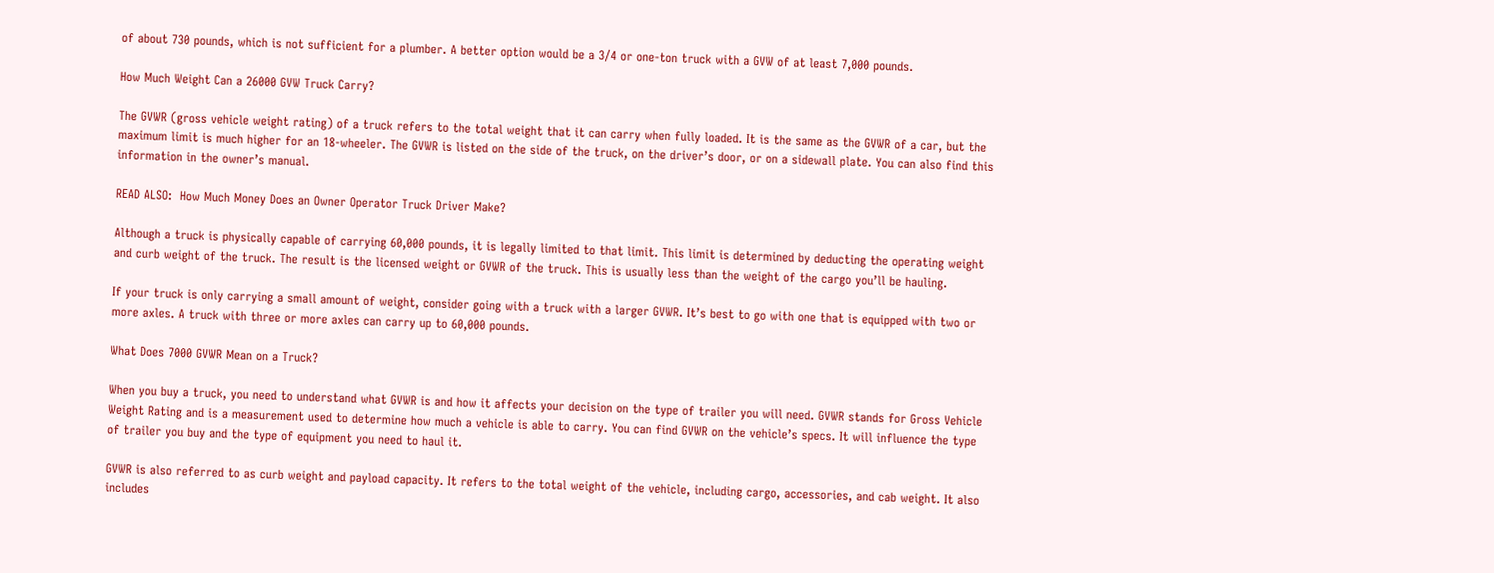of about 730 pounds, which is not sufficient for a plumber. A better option would be a 3/4 or one-ton truck with a GVW of at least 7,000 pounds.

How Much Weight Can a 26000 GVW Truck Carry?

The GVWR (gross vehicle weight rating) of a truck refers to the total weight that it can carry when fully loaded. It is the same as the GVWR of a car, but the maximum limit is much higher for an 18-wheeler. The GVWR is listed on the side of the truck, on the driver’s door, or on a sidewall plate. You can also find this information in the owner’s manual.

READ ALSO:  How Much Money Does an Owner Operator Truck Driver Make?

Although a truck is physically capable of carrying 60,000 pounds, it is legally limited to that limit. This limit is determined by deducting the operating weight and curb weight of the truck. The result is the licensed weight or GVWR of the truck. This is usually less than the weight of the cargo you’ll be hauling.

If your truck is only carrying a small amount of weight, consider going with a truck with a larger GVWR. It’s best to go with one that is equipped with two or more axles. A truck with three or more axles can carry up to 60,000 pounds.

What Does 7000 GVWR Mean on a Truck?

When you buy a truck, you need to understand what GVWR is and how it affects your decision on the type of trailer you will need. GVWR stands for Gross Vehicle Weight Rating and is a measurement used to determine how much a vehicle is able to carry. You can find GVWR on the vehicle’s specs. It will influence the type of trailer you buy and the type of equipment you need to haul it.

GVWR is also referred to as curb weight and payload capacity. It refers to the total weight of the vehicle, including cargo, accessories, and cab weight. It also includes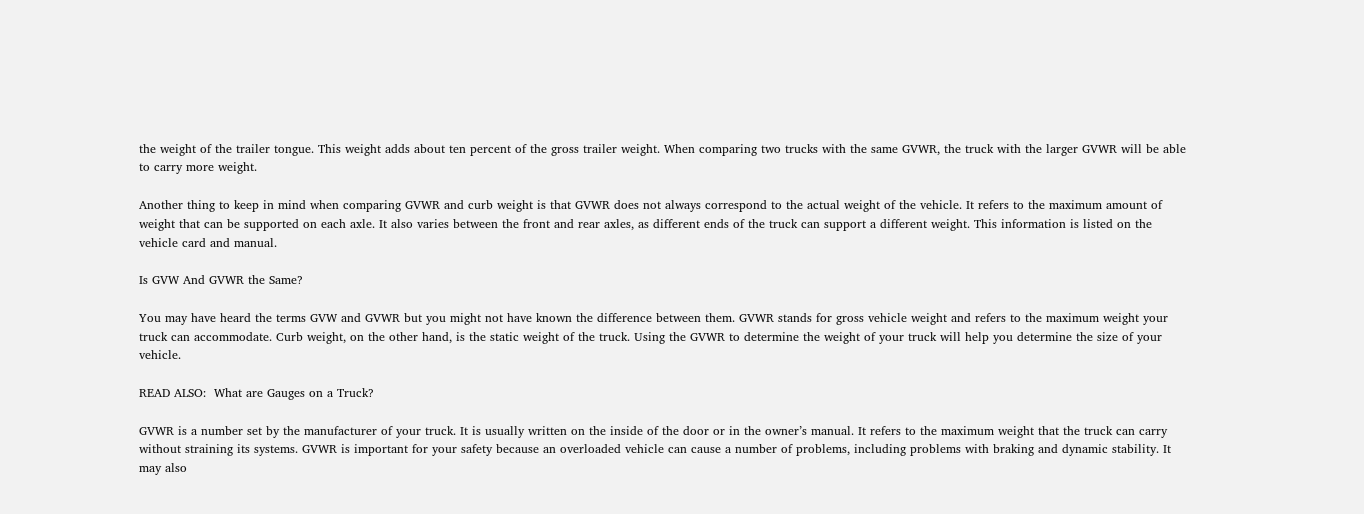the weight of the trailer tongue. This weight adds about ten percent of the gross trailer weight. When comparing two trucks with the same GVWR, the truck with the larger GVWR will be able to carry more weight.

Another thing to keep in mind when comparing GVWR and curb weight is that GVWR does not always correspond to the actual weight of the vehicle. It refers to the maximum amount of weight that can be supported on each axle. It also varies between the front and rear axles, as different ends of the truck can support a different weight. This information is listed on the vehicle card and manual.

Is GVW And GVWR the Same?

You may have heard the terms GVW and GVWR but you might not have known the difference between them. GVWR stands for gross vehicle weight and refers to the maximum weight your truck can accommodate. Curb weight, on the other hand, is the static weight of the truck. Using the GVWR to determine the weight of your truck will help you determine the size of your vehicle.

READ ALSO:  What are Gauges on a Truck?

GVWR is a number set by the manufacturer of your truck. It is usually written on the inside of the door or in the owner’s manual. It refers to the maximum weight that the truck can carry without straining its systems. GVWR is important for your safety because an overloaded vehicle can cause a number of problems, including problems with braking and dynamic stability. It may also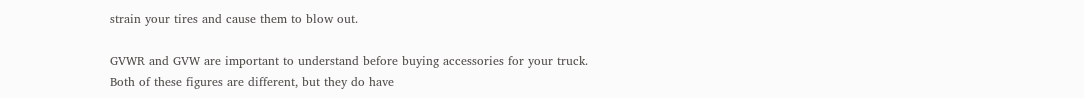strain your tires and cause them to blow out.

GVWR and GVW are important to understand before buying accessories for your truck. Both of these figures are different, but they do have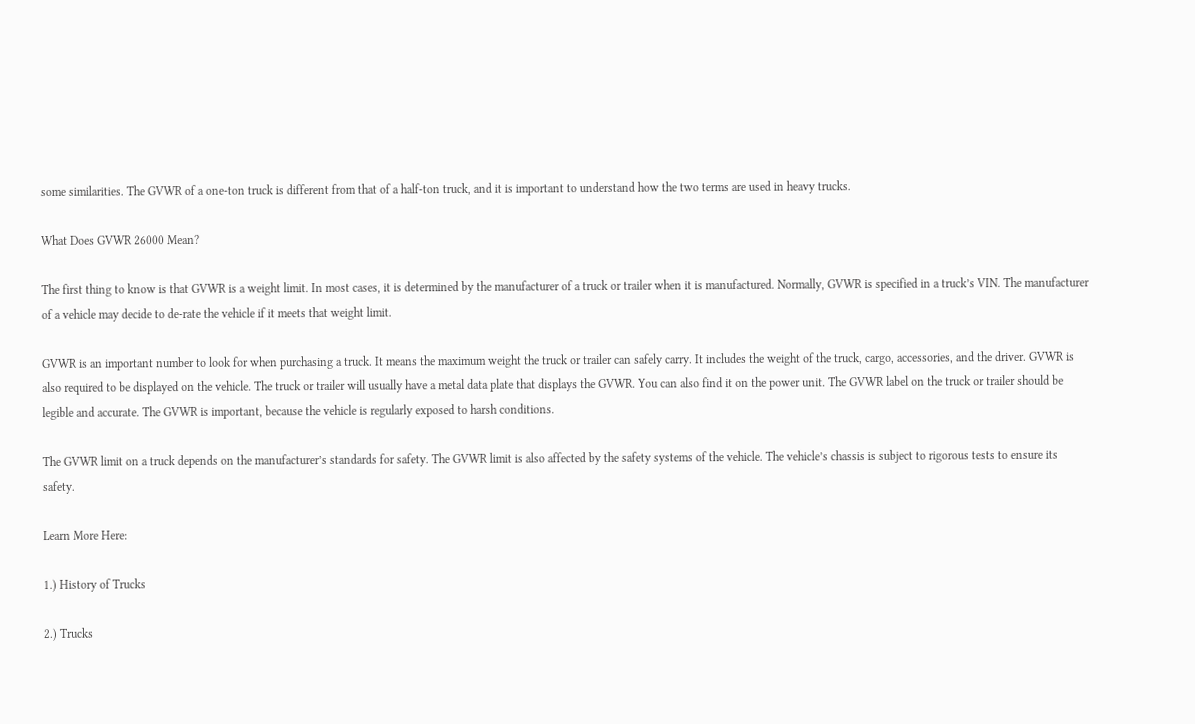some similarities. The GVWR of a one-ton truck is different from that of a half-ton truck, and it is important to understand how the two terms are used in heavy trucks.

What Does GVWR 26000 Mean?

The first thing to know is that GVWR is a weight limit. In most cases, it is determined by the manufacturer of a truck or trailer when it is manufactured. Normally, GVWR is specified in a truck’s VIN. The manufacturer of a vehicle may decide to de-rate the vehicle if it meets that weight limit.

GVWR is an important number to look for when purchasing a truck. It means the maximum weight the truck or trailer can safely carry. It includes the weight of the truck, cargo, accessories, and the driver. GVWR is also required to be displayed on the vehicle. The truck or trailer will usually have a metal data plate that displays the GVWR. You can also find it on the power unit. The GVWR label on the truck or trailer should be legible and accurate. The GVWR is important, because the vehicle is regularly exposed to harsh conditions.

The GVWR limit on a truck depends on the manufacturer’s standards for safety. The GVWR limit is also affected by the safety systems of the vehicle. The vehicle’s chassis is subject to rigorous tests to ensure its safety.

Learn More Here:

1.) History of Trucks

2.) Trucks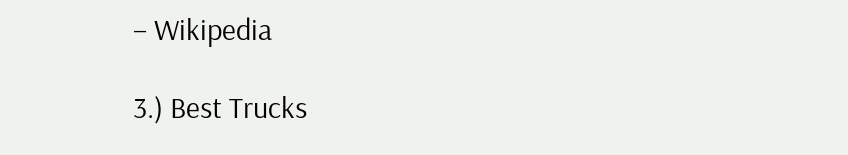– Wikipedia

3.) Best Trucks